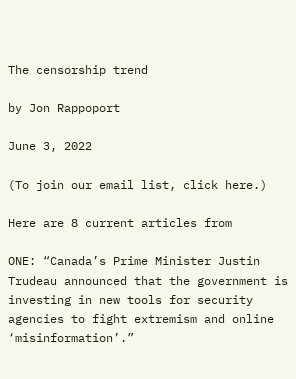The censorship trend

by Jon Rappoport

June 3, 2022

(To join our email list, click here.)

Here are 8 current articles from

ONE: “Canada’s Prime Minister Justin Trudeau announced that the government is investing in new tools for security agencies to fight extremism and online ‘misinformation’.”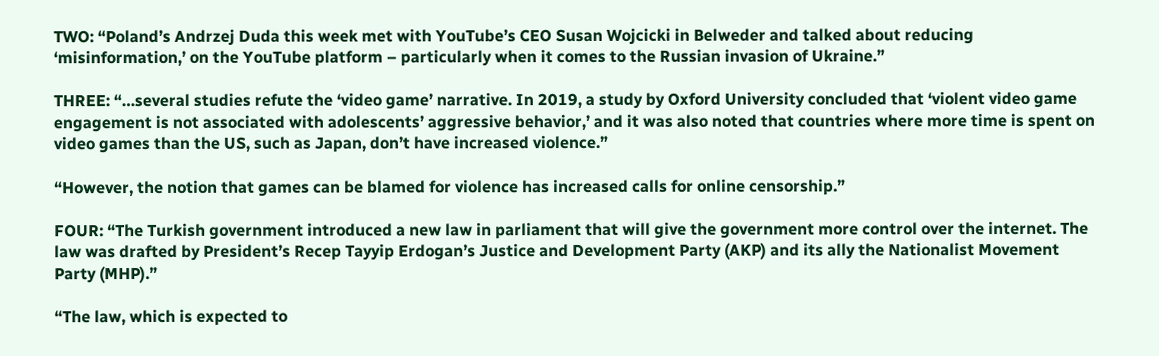TWO: “Poland’s Andrzej Duda this week met with YouTube’s CEO Susan Wojcicki in Belweder and talked about reducing ‘misinformation,’ on the YouTube platform – particularly when it comes to the Russian invasion of Ukraine.”

THREE: “…several studies refute the ‘video game’ narrative. In 2019, a study by Oxford University concluded that ‘violent video game engagement is not associated with adolescents’ aggressive behavior,’ and it was also noted that countries where more time is spent on video games than the US, such as Japan, don’t have increased violence.”

“However, the notion that games can be blamed for violence has increased calls for online censorship.”

FOUR: “The Turkish government introduced a new law in parliament that will give the government more control over the internet. The law was drafted by President’s Recep Tayyip Erdogan’s Justice and Development Party (AKP) and its ally the Nationalist Movement Party (MHP).”

“The law, which is expected to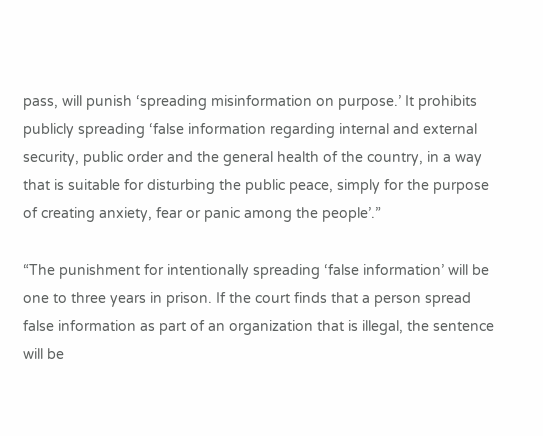pass, will punish ‘spreading misinformation on purpose.’ It prohibits publicly spreading ‘false information regarding internal and external security, public order and the general health of the country, in a way that is suitable for disturbing the public peace, simply for the purpose of creating anxiety, fear or panic among the people’.”

“The punishment for intentionally spreading ‘false information’ will be one to three years in prison. If the court finds that a person spread false information as part of an organization that is illegal, the sentence will be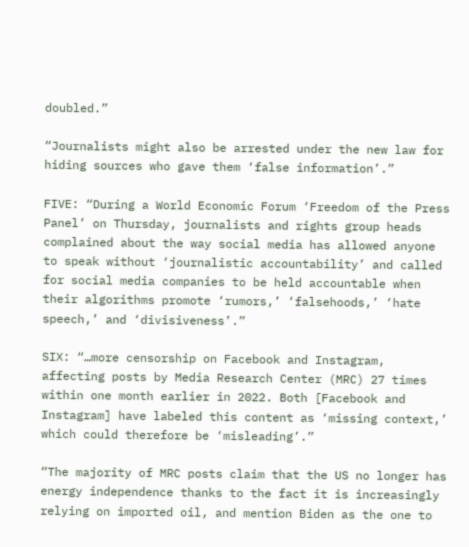doubled.”

“Journalists might also be arrested under the new law for hiding sources who gave them ‘false information’.”

FIVE: “During a World Economic Forum ‘Freedom of the Press Panel’ on Thursday, journalists and rights group heads complained about the way social media has allowed anyone to speak without ‘journalistic accountability’ and called for social media companies to be held accountable when their algorithms promote ‘rumors,’ ‘falsehoods,’ ‘hate speech,’ and ‘divisiveness’.”

SIX: “…more censorship on Facebook and Instagram, affecting posts by Media Research Center (MRC) 27 times within one month earlier in 2022. Both [Facebook and Instagram] have labeled this content as ‘missing context,’ which could therefore be ‘misleading’.”

“The majority of MRC posts claim that the US no longer has energy independence thanks to the fact it is increasingly relying on imported oil, and mention Biden as the one to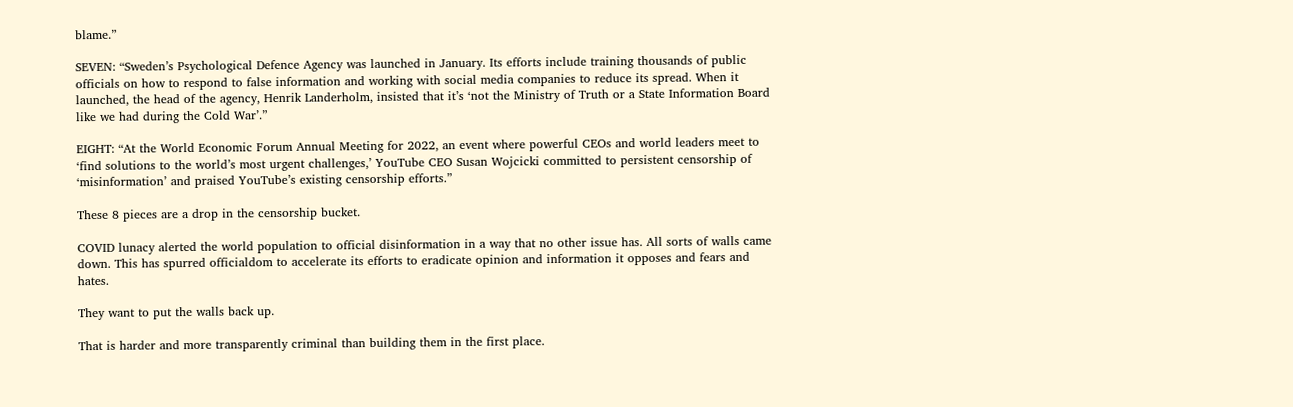blame.”

SEVEN: “Sweden’s Psychological Defence Agency was launched in January. Its efforts include training thousands of public officials on how to respond to false information and working with social media companies to reduce its spread. When it launched, the head of the agency, Henrik Landerholm, insisted that it’s ‘not the Ministry of Truth or a State Information Board like we had during the Cold War’.”

EIGHT: “At the World Economic Forum Annual Meeting for 2022, an event where powerful CEOs and world leaders meet to ‘find solutions to the world’s most urgent challenges,’ YouTube CEO Susan Wojcicki committed to persistent censorship of ‘misinformation’ and praised YouTube’s existing censorship efforts.”

These 8 pieces are a drop in the censorship bucket.

COVID lunacy alerted the world population to official disinformation in a way that no other issue has. All sorts of walls came down. This has spurred officialdom to accelerate its efforts to eradicate opinion and information it opposes and fears and hates.

They want to put the walls back up.

That is harder and more transparently criminal than building them in the first place.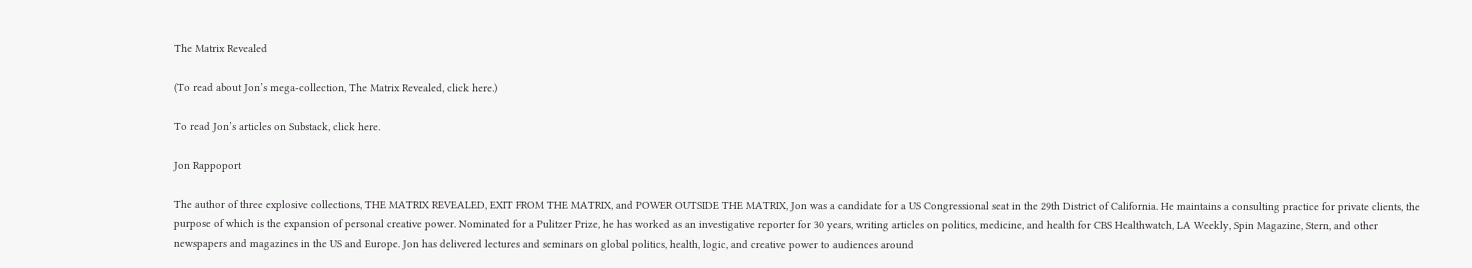The Matrix Revealed

(To read about Jon’s mega-collection, The Matrix Revealed, click here.)

To read Jon’s articles on Substack, click here.

Jon Rappoport

The author of three explosive collections, THE MATRIX REVEALED, EXIT FROM THE MATRIX, and POWER OUTSIDE THE MATRIX, Jon was a candidate for a US Congressional seat in the 29th District of California. He maintains a consulting practice for private clients, the purpose of which is the expansion of personal creative power. Nominated for a Pulitzer Prize, he has worked as an investigative reporter for 30 years, writing articles on politics, medicine, and health for CBS Healthwatch, LA Weekly, Spin Magazine, Stern, and other newspapers and magazines in the US and Europe. Jon has delivered lectures and seminars on global politics, health, logic, and creative power to audiences around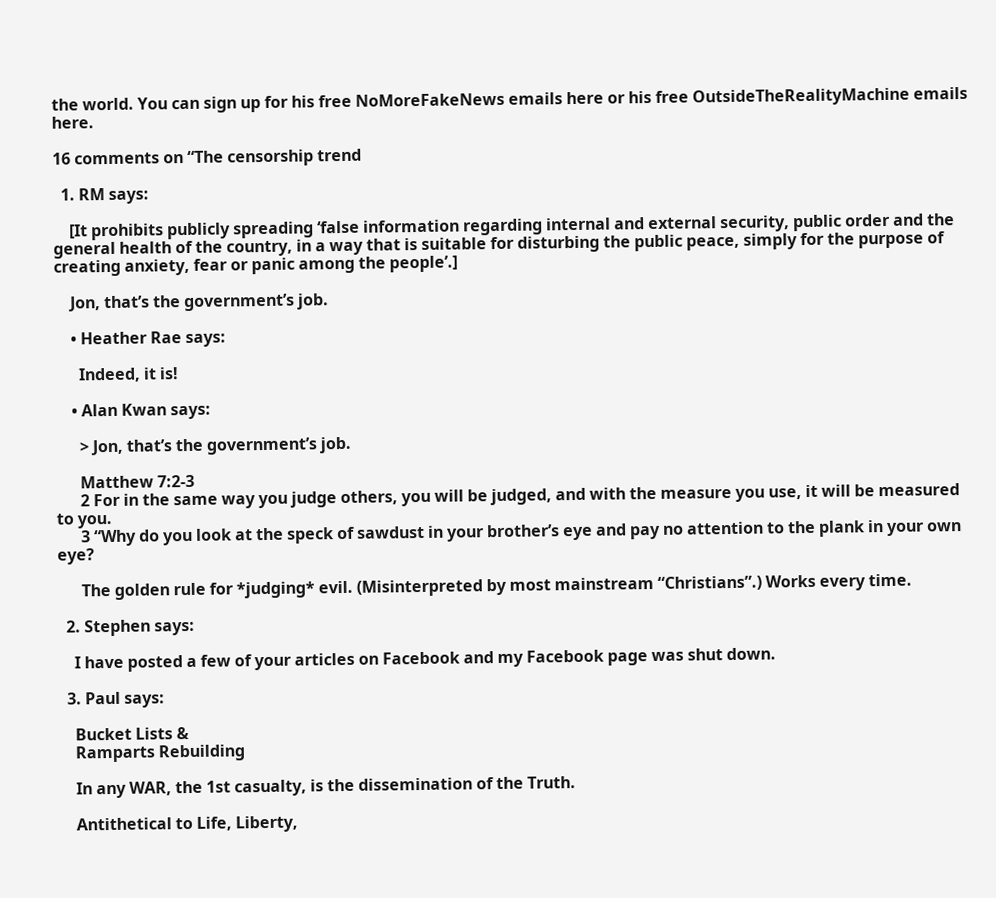the world. You can sign up for his free NoMoreFakeNews emails here or his free OutsideTheRealityMachine emails here.

16 comments on “The censorship trend

  1. RM says:

    [It prohibits publicly spreading ‘false information regarding internal and external security, public order and the general health of the country, in a way that is suitable for disturbing the public peace, simply for the purpose of creating anxiety, fear or panic among the people’.]

    Jon, that’s the government’s job.

    • Heather Rae says:

      Indeed, it is!

    • Alan Kwan says:

      > Jon, that’s the government’s job.

      Matthew 7:2-3
      2 For in the same way you judge others, you will be judged, and with the measure you use, it will be measured to you.
      3 “Why do you look at the speck of sawdust in your brother’s eye and pay no attention to the plank in your own eye?

      The golden rule for *judging* evil. (Misinterpreted by most mainstream “Christians”.) Works every time.

  2. Stephen says:

    I have posted a few of your articles on Facebook and my Facebook page was shut down.

  3. Paul says:

    Bucket Lists &
    Ramparts Rebuilding

    In any WAR, the 1st casualty, is the dissemination of the Truth.

    Antithetical to Life, Liberty,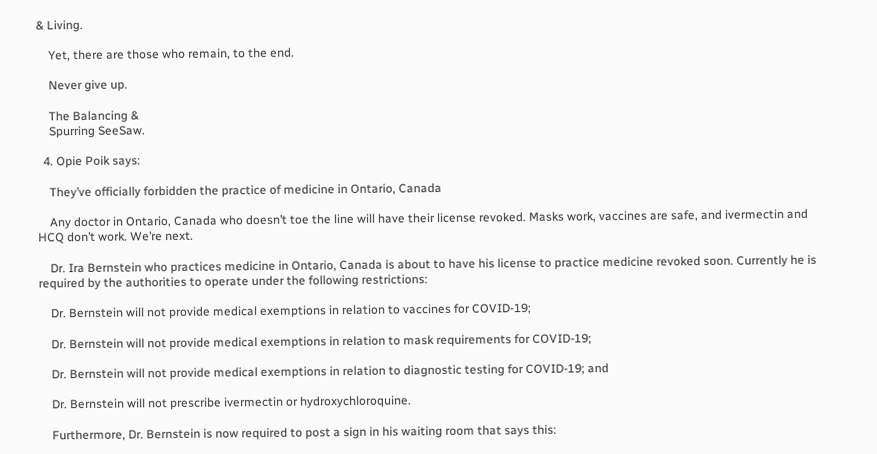& Living.

    Yet, there are those who remain, to the end.

    Never give up.

    The Balancing &
    Spurring SeeSaw.

  4. Opie Poik says:

    They’ve officially forbidden the practice of medicine in Ontario, Canada

    Any doctor in Ontario, Canada who doesn’t toe the line will have their license revoked. Masks work, vaccines are safe, and ivermectin and HCQ don’t work. We’re next.

    Dr. Ira Bernstein who practices medicine in Ontario, Canada is about to have his license to practice medicine revoked soon. Currently he is required by the authorities to operate under the following restrictions:

    Dr. Bernstein will not provide medical exemptions in relation to vaccines for COVID-19;

    Dr. Bernstein will not provide medical exemptions in relation to mask requirements for COVID-19;

    Dr. Bernstein will not provide medical exemptions in relation to diagnostic testing for COVID-19; and

    Dr. Bernstein will not prescribe ivermectin or hydroxychloroquine.

    Furthermore, Dr. Bernstein is now required to post a sign in his waiting room that says this: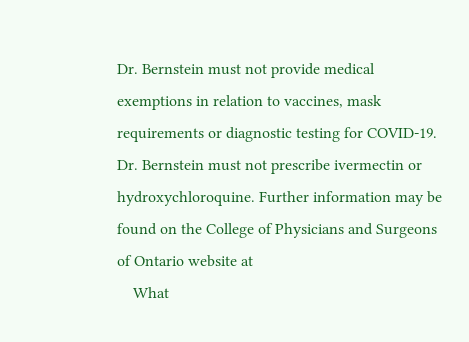Dr. Bernstein must not provide medical exemptions in relation to vaccines, mask requirements or diagnostic testing for COVID-19. Dr. Bernstein must not prescribe ivermectin or hydroxychloroquine. Further information may be found on the College of Physicians and Surgeons of Ontario website at
    What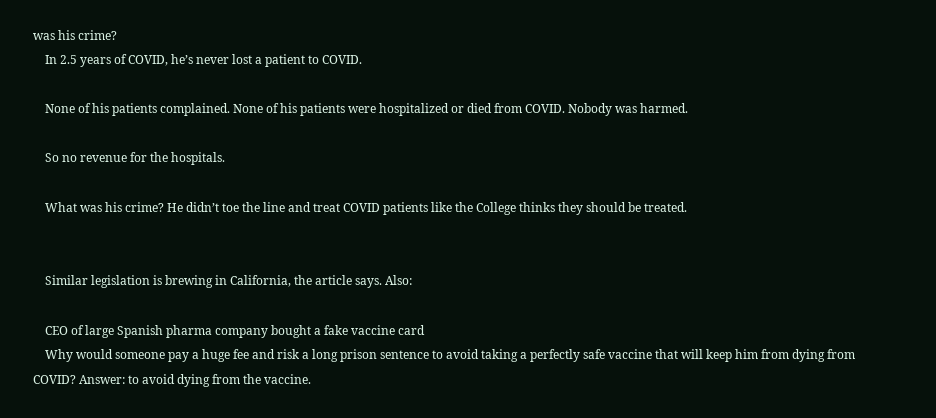was his crime?
    In 2.5 years of COVID, he’s never lost a patient to COVID.

    None of his patients complained. None of his patients were hospitalized or died from COVID. Nobody was harmed.

    So no revenue for the hospitals.

    What was his crime? He didn’t toe the line and treat COVID patients like the College thinks they should be treated.


    Similar legislation is brewing in California, the article says. Also:

    CEO of large Spanish pharma company bought a fake vaccine card
    Why would someone pay a huge fee and risk a long prison sentence to avoid taking a perfectly safe vaccine that will keep him from dying from COVID? Answer: to avoid dying from the vaccine.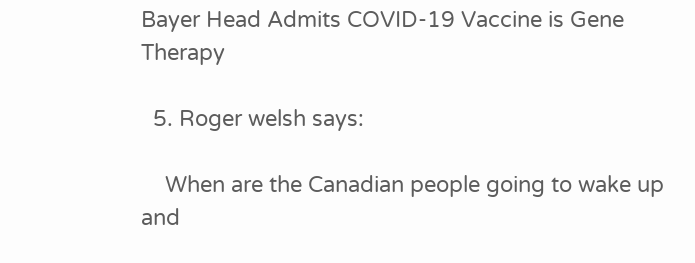Bayer Head Admits COVID-19 Vaccine is Gene Therapy

  5. Roger welsh says:

    When are the Canadian people going to wake up and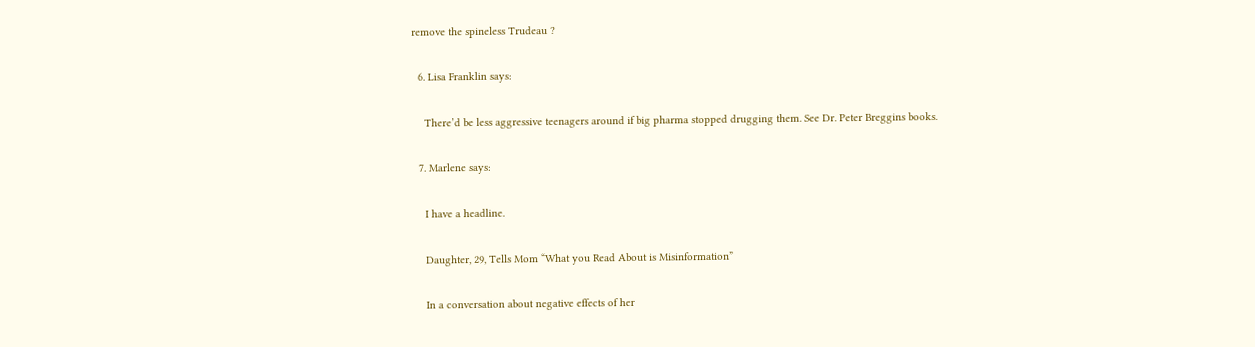remove the spineless Trudeau ?

  6. Lisa Franklin says:

    There’d be less aggressive teenagers around if big pharma stopped drugging them. See Dr. Peter Breggins books.

  7. Marlene says:

    I have a headline.

    Daughter, 29, Tells Mom “What you Read About is Misinformation”

    In a conversation about negative effects of her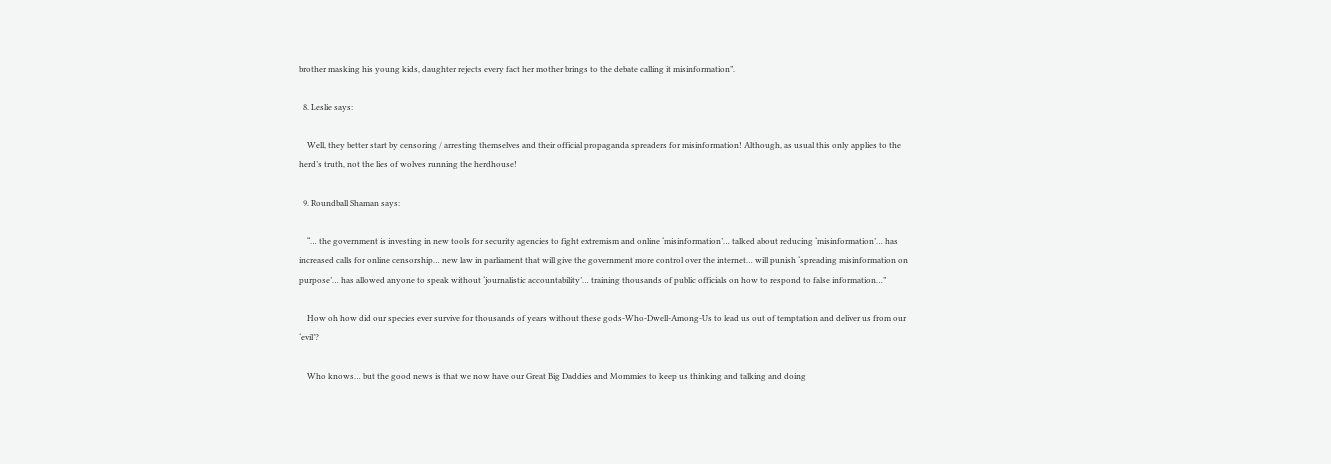brother masking his young kids, daughter rejects every fact her mother brings to the debate calling it misinformation”.

  8. Leslie says:

    Well, they better start by censoring / arresting themselves and their official propaganda spreaders for misinformation! Although, as usual this only applies to the herd’s truth, not the lies of wolves running the herdhouse!

  9. Roundball Shaman says:

    “… the government is investing in new tools for security agencies to fight extremism and online ‘misinformation’… talked about reducing ‘misinformation’… has increased calls for online censorship… new law in parliament that will give the government more control over the internet… will punish ‘spreading misinformation on purpose’… has allowed anyone to speak without ‘journalistic accountability’… training thousands of public officials on how to respond to false information…”

    How oh how did our species ever survive for thousands of years without these gods-Who-Dwell-Among-Us to lead us out of temptation and deliver us from our ‘evil’?

    Who knows… but the good news is that we now have our Great Big Daddies and Mommies to keep us thinking and talking and doing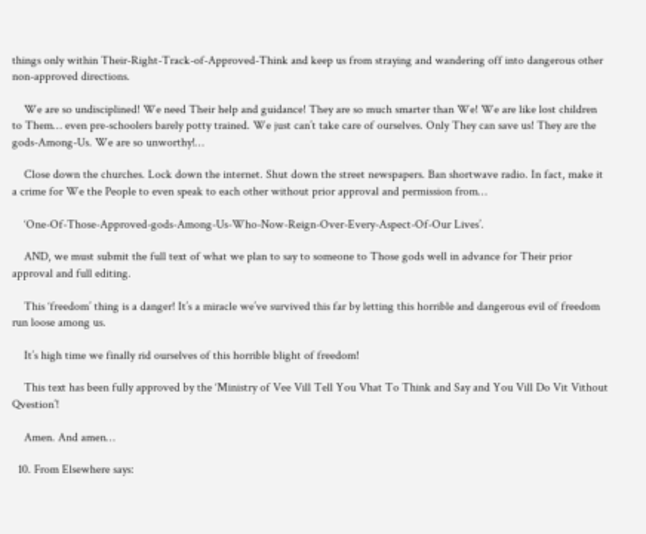things only within Their-Right-Track-of-Approved-Think and keep us from straying and wandering off into dangerous other non-approved directions.

    We are so undisciplined! We need Their help and guidance! They are so much smarter than We! We are like lost children to Them… even pre-schoolers barely potty trained. We just can’t take care of ourselves. Only They can save us! They are the gods-Among-Us. We are so unworthy!…

    Close down the churches. Lock down the internet. Shut down the street newspapers. Ban shortwave radio. In fact, make it a crime for We the People to even speak to each other without prior approval and permission from…

    ‘One-Of-Those-Approved-gods-Among-Us-Who-Now-Reign-Over-Every-Aspect-Of-Our Lives’.

    AND, we must submit the full text of what we plan to say to someone to Those gods well in advance for Their prior approval and full editing.

    This ‘freedom’ thing is a danger! It’s a miracle we’ve survived this far by letting this horrible and dangerous evil of freedom run loose among us.

    It’s high time we finally rid ourselves of this horrible blight of freedom!

    This text has been fully approved by the ‘Ministry of Vee Vill Tell You Vhat To Think and Say and You Vill Do Vit Vithout Qvestion’!

    Amen. And amen…

  10. From Elsewhere says: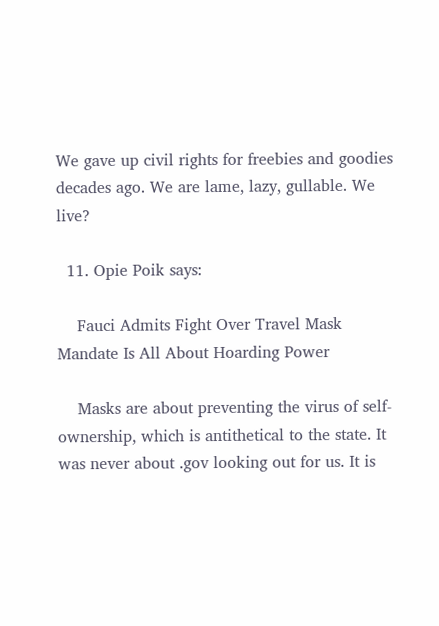We gave up civil rights for freebies and goodies decades ago. We are lame, lazy, gullable. We live?

  11. Opie Poik says:

    Fauci Admits Fight Over Travel Mask Mandate Is All About Hoarding Power

    Masks are about preventing the virus of self-ownership, which is antithetical to the state. It was never about .gov looking out for us. It is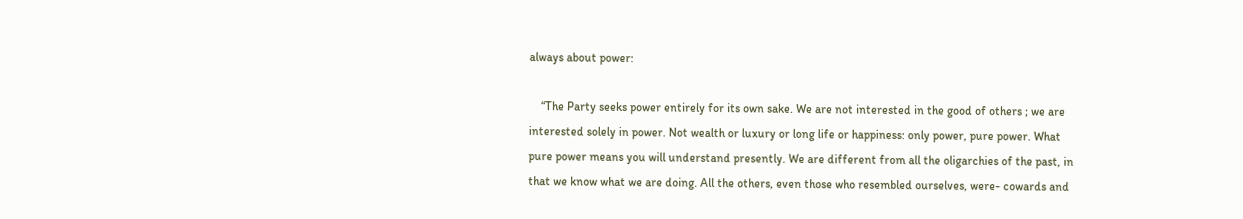always about power:

    “The Party seeks power entirely for its own sake. We are not interested in the good of others ; we are interested solely in power. Not wealth or luxury or long life or happiness: only power, pure power. What pure power means you will understand presently. We are different from all the oligarchies of the past, in that we know what we are doing. All the others, even those who resembled ourselves, were- cowards and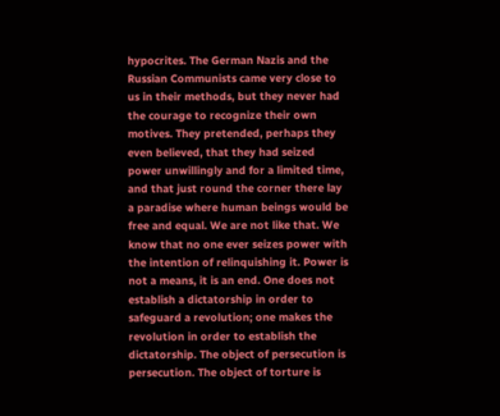hypocrites. The German Nazis and the Russian Communists came very close to us in their methods, but they never had the courage to recognize their own motives. They pretended, perhaps they even believed, that they had seized power unwillingly and for a limited time, and that just round the corner there lay a paradise where human beings would be free and equal. We are not like that. We know that no one ever seizes power with the intention of relinquishing it. Power is not a means, it is an end. One does not establish a dictatorship in order to safeguard a revolution; one makes the revolution in order to establish the dictatorship. The object of persecution is persecution. The object of torture is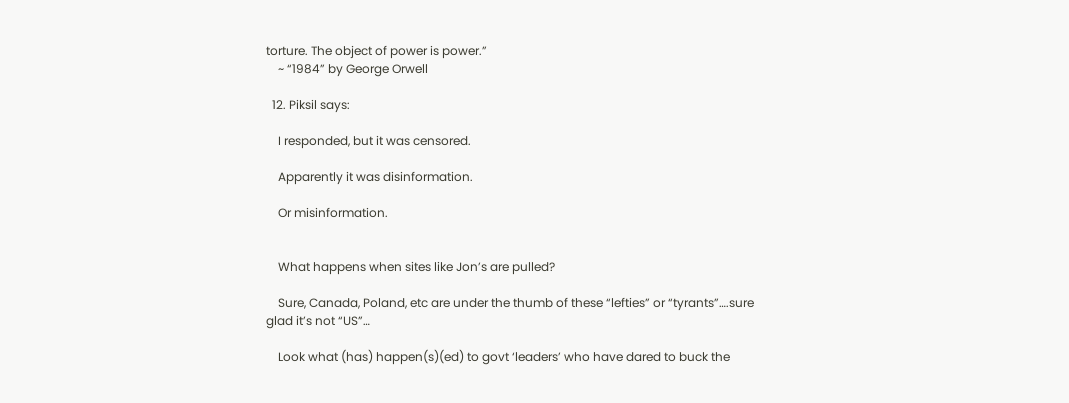torture. The object of power is power.”
    ~ “1984” by George Orwell

  12. Piksil says:

    I responded, but it was censored.

    Apparently it was disinformation.

    Or misinformation.


    What happens when sites like Jon’s are pulled?

    Sure, Canada, Poland, etc are under the thumb of these “lefties” or “tyrants”….sure glad it’s not “US”…

    Look what (has) happen(s)(ed) to govt ‘leaders’ who have dared to buck the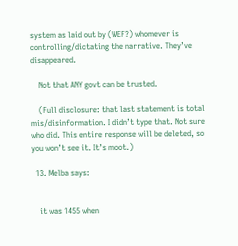system as laid out by (WEF?) whomever is controlling/dictating the narrative. They’ve disappeared.

    Not that ANY govt can be trusted.

    (Full disclosure: that last statement is total mis/disinformation. I didn’t type that. Not sure who did. This entire response will be deleted, so you won’t see it. It’s moot.)

  13. Melba says:


    it was 1455 when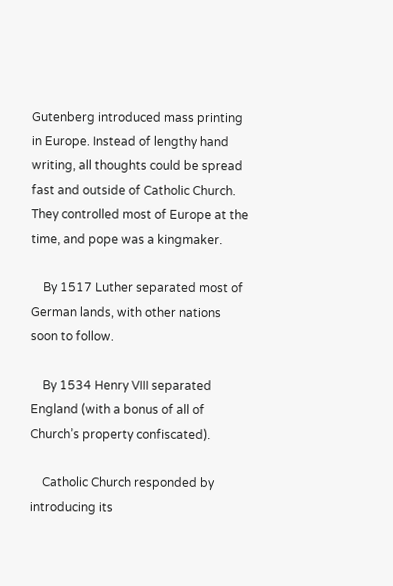Gutenberg introduced mass printing in Europe. Instead of lengthy hand writing, all thoughts could be spread fast and outside of Catholic Church. They controlled most of Europe at the time, and pope was a kingmaker.

    By 1517 Luther separated most of German lands, with other nations soon to follow.

    By 1534 Henry VIII separated England (with a bonus of all of Church’s property confiscated).

    Catholic Church responded by introducing its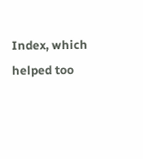Index, which helped too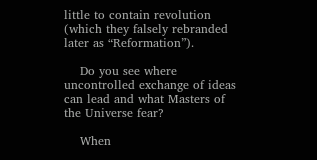little to contain revolution (which they falsely rebranded later as “Reformation”).

    Do you see where uncontrolled exchange of ideas can lead and what Masters of the Universe fear?

    When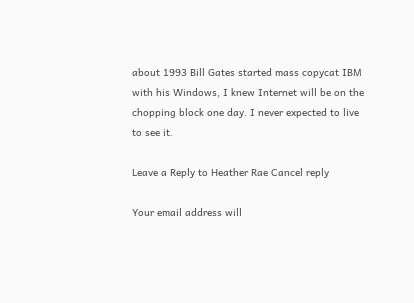about 1993 Bill Gates started mass copycat IBM with his Windows, I knew Internet will be on the chopping block one day. I never expected to live to see it.

Leave a Reply to Heather Rae Cancel reply

Your email address will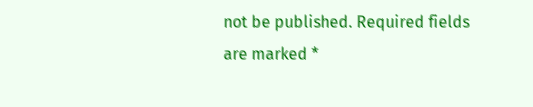not be published. Required fields are marked *